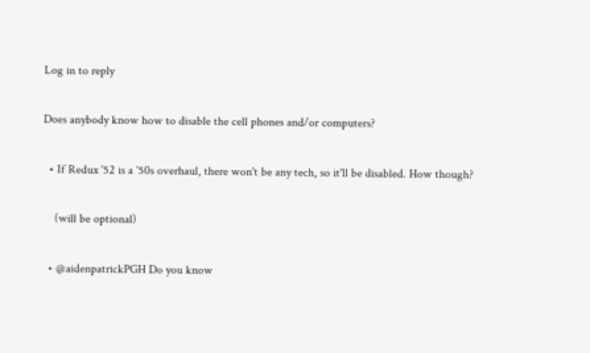Log in to reply

Does anybody know how to disable the cell phones and/or computers?

  • If Redux '52 is a '50s overhaul, there won't be any tech, so it'll be disabled. How though?

    (will be optional)

  • @aidenpatrickPGH Do you know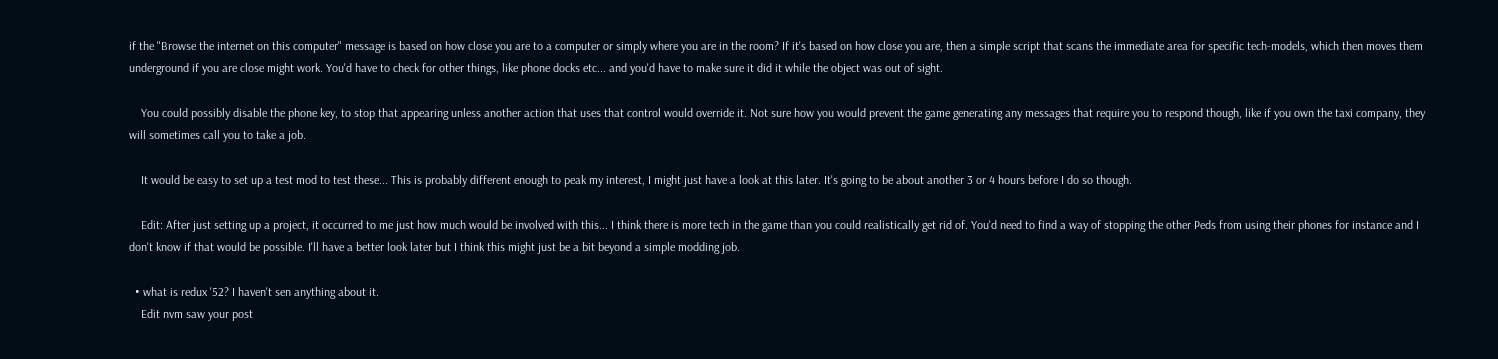if the "Browse the internet on this computer" message is based on how close you are to a computer or simply where you are in the room? If it's based on how close you are, then a simple script that scans the immediate area for specific tech-models, which then moves them underground if you are close might work. You'd have to check for other things, like phone docks etc... and you'd have to make sure it did it while the object was out of sight.

    You could possibly disable the phone key, to stop that appearing unless another action that uses that control would override it. Not sure how you would prevent the game generating any messages that require you to respond though, like if you own the taxi company, they will sometimes call you to take a job.

    It would be easy to set up a test mod to test these... This is probably different enough to peak my interest, I might just have a look at this later. It's going to be about another 3 or 4 hours before I do so though.

    Edit: After just setting up a project, it occurred to me just how much would be involved with this... I think there is more tech in the game than you could realistically get rid of. You'd need to find a way of stopping the other Peds from using their phones for instance and I don't know if that would be possible. I'll have a better look later but I think this might just be a bit beyond a simple modding job.

  • what is redux '52? I haven't sen anything about it.
    Edit nvm saw your post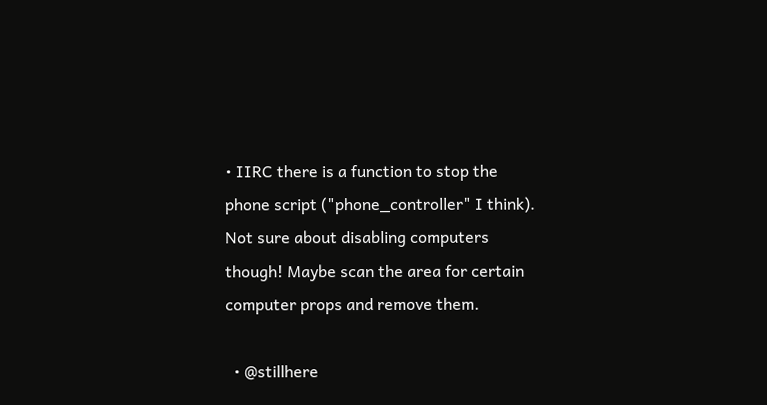• IIRC there is a function to stop the phone script ("phone_controller" I think). Not sure about disabling computers though! Maybe scan the area for certain computer props and remove them.

  • @stillhere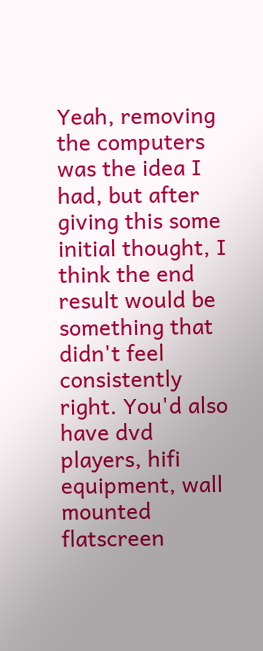Yeah, removing the computers was the idea I had, but after giving this some initial thought, I think the end result would be something that didn't feel consistently right. You'd also have dvd players, hifi equipment, wall mounted flatscreen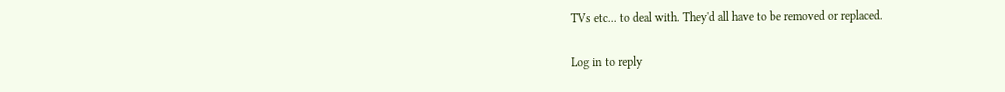TVs etc... to deal with. They'd all have to be removed or replaced.

Log in to reply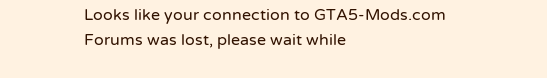Looks like your connection to GTA5-Mods.com Forums was lost, please wait while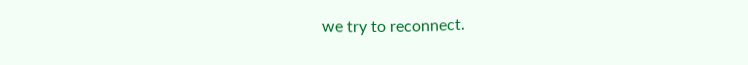we try to reconnect.